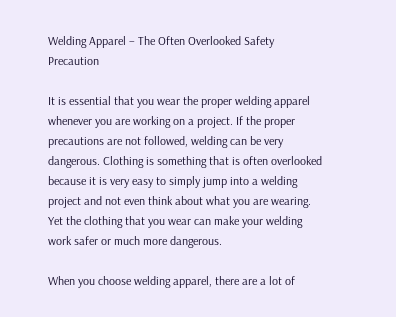Welding Apparel – The Often Overlooked Safety Precaution

It is essential that you wear the proper welding apparel whenever you are working on a project. If the proper precautions are not followed, welding can be very dangerous. Clothing is something that is often overlooked because it is very easy to simply jump into a welding project and not even think about what you are wearing. Yet the clothing that you wear can make your welding work safer or much more dangerous.

When you choose welding apparel, there are a lot of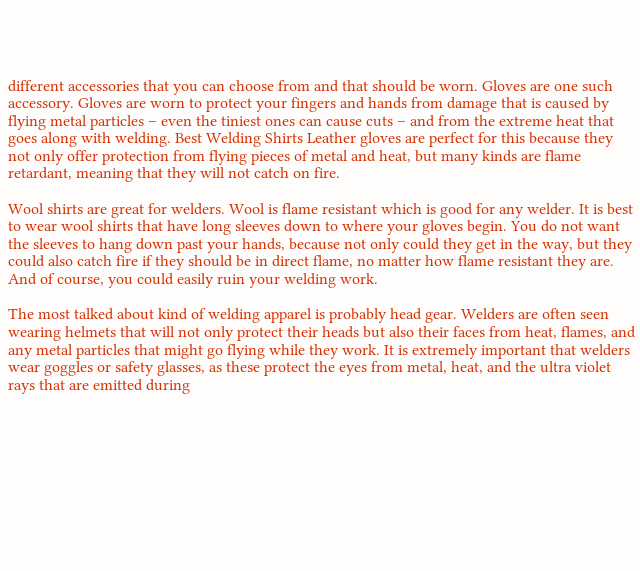different accessories that you can choose from and that should be worn. Gloves are one such accessory. Gloves are worn to protect your fingers and hands from damage that is caused by flying metal particles – even the tiniest ones can cause cuts – and from the extreme heat that goes along with welding. Best Welding Shirts Leather gloves are perfect for this because they not only offer protection from flying pieces of metal and heat, but many kinds are flame retardant, meaning that they will not catch on fire.

Wool shirts are great for welders. Wool is flame resistant which is good for any welder. It is best to wear wool shirts that have long sleeves down to where your gloves begin. You do not want the sleeves to hang down past your hands, because not only could they get in the way, but they could also catch fire if they should be in direct flame, no matter how flame resistant they are. And of course, you could easily ruin your welding work.

The most talked about kind of welding apparel is probably head gear. Welders are often seen wearing helmets that will not only protect their heads but also their faces from heat, flames, and any metal particles that might go flying while they work. It is extremely important that welders wear goggles or safety glasses, as these protect the eyes from metal, heat, and the ultra violet rays that are emitted during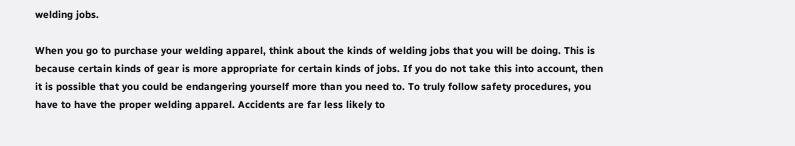welding jobs.

When you go to purchase your welding apparel, think about the kinds of welding jobs that you will be doing. This is because certain kinds of gear is more appropriate for certain kinds of jobs. If you do not take this into account, then it is possible that you could be endangering yourself more than you need to. To truly follow safety procedures, you have to have the proper welding apparel. Accidents are far less likely to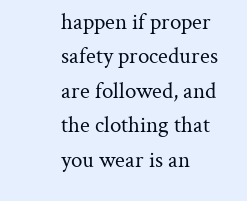happen if proper safety procedures are followed, and the clothing that you wear is an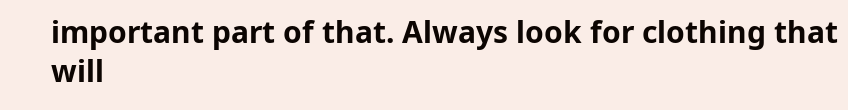important part of that. Always look for clothing that will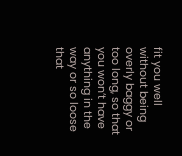fit you well without being overly baggy or too long, so that you won’t have anything in the way or so loose that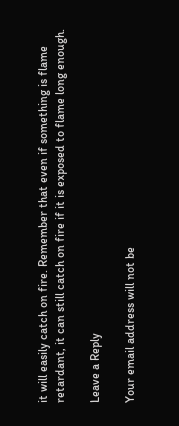it will easily catch on fire. Remember that even if something is flame retardant, it can still catch on fire if it is exposed to flame long enough.

Leave a Reply

Your email address will not be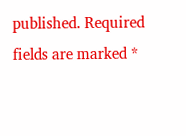published. Required fields are marked *